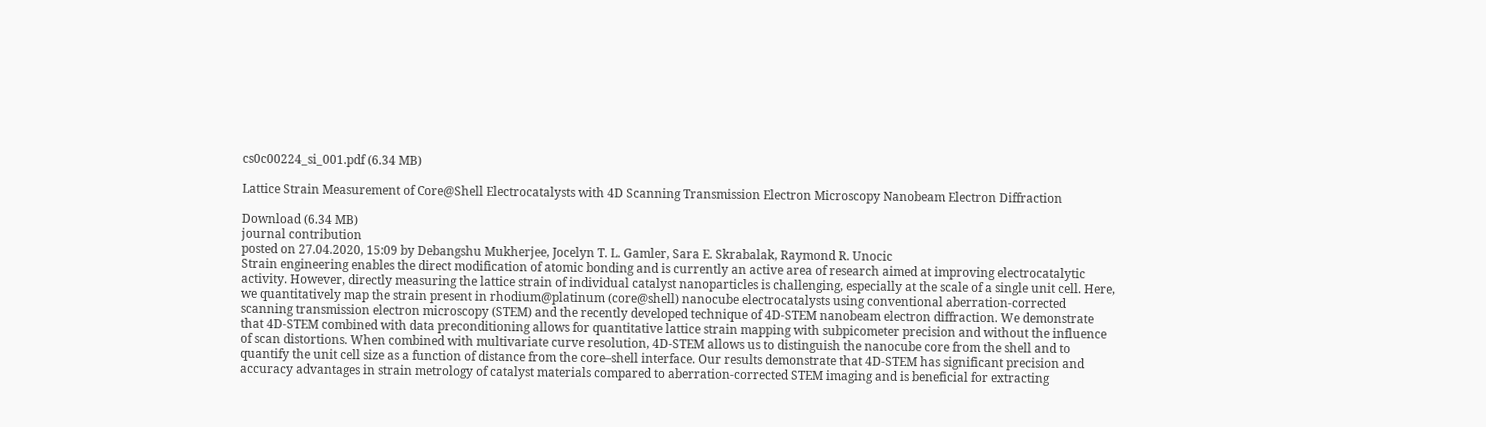cs0c00224_si_001.pdf (6.34 MB)

Lattice Strain Measurement of Core@Shell Electrocatalysts with 4D Scanning Transmission Electron Microscopy Nanobeam Electron Diffraction

Download (6.34 MB)
journal contribution
posted on 27.04.2020, 15:09 by Debangshu Mukherjee, Jocelyn T. L. Gamler, Sara E. Skrabalak, Raymond R. Unocic
Strain engineering enables the direct modification of atomic bonding and is currently an active area of research aimed at improving electrocatalytic activity. However, directly measuring the lattice strain of individual catalyst nanoparticles is challenging, especially at the scale of a single unit cell. Here, we quantitatively map the strain present in rhodium@platinum (core@shell) nanocube electrocatalysts using conventional aberration-corrected scanning transmission electron microscopy (STEM) and the recently developed technique of 4D-STEM nanobeam electron diffraction. We demonstrate that 4D-STEM combined with data preconditioning allows for quantitative lattice strain mapping with subpicometer precision and without the influence of scan distortions. When combined with multivariate curve resolution, 4D-STEM allows us to distinguish the nanocube core from the shell and to quantify the unit cell size as a function of distance from the core–shell interface. Our results demonstrate that 4D-STEM has significant precision and accuracy advantages in strain metrology of catalyst materials compared to aberration-corrected STEM imaging and is beneficial for extracting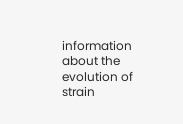information about the evolution of strain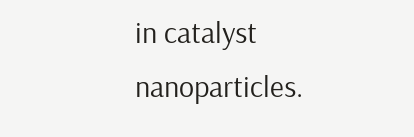in catalyst nanoparticles.